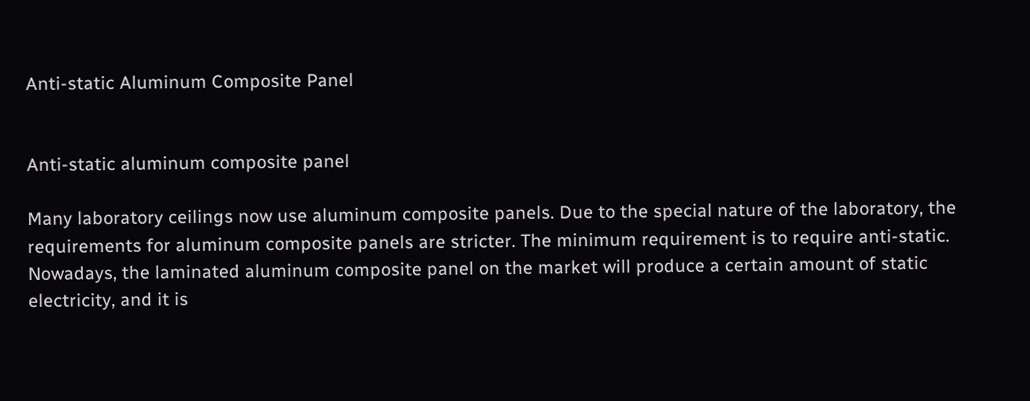Anti-static Aluminum Composite Panel


Anti-static aluminum composite panel

Many laboratory ceilings now use aluminum composite panels. Due to the special nature of the laboratory, the requirements for aluminum composite panels are stricter. The minimum requirement is to require anti-static. Nowadays, the laminated aluminum composite panel on the market will produce a certain amount of static electricity, and it is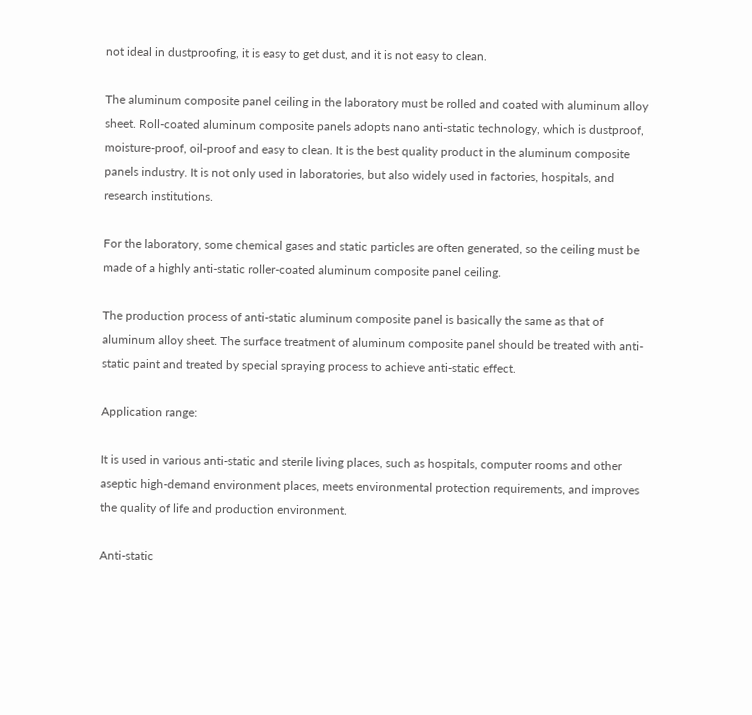not ideal in dustproofing, it is easy to get dust, and it is not easy to clean.

The aluminum composite panel ceiling in the laboratory must be rolled and coated with aluminum alloy sheet. Roll-coated aluminum composite panels adopts nano anti-static technology, which is dustproof, moisture-proof, oil-proof and easy to clean. It is the best quality product in the aluminum composite panels industry. It is not only used in laboratories, but also widely used in factories, hospitals, and research institutions.

For the laboratory, some chemical gases and static particles are often generated, so the ceiling must be made of a highly anti-static roller-coated aluminum composite panel ceiling.

The production process of anti-static aluminum composite panel is basically the same as that of aluminum alloy sheet. The surface treatment of aluminum composite panel should be treated with anti-static paint and treated by special spraying process to achieve anti-static effect.

Application range:

It is used in various anti-static and sterile living places, such as hospitals, computer rooms and other aseptic high-demand environment places, meets environmental protection requirements, and improves the quality of life and production environment.

Anti-static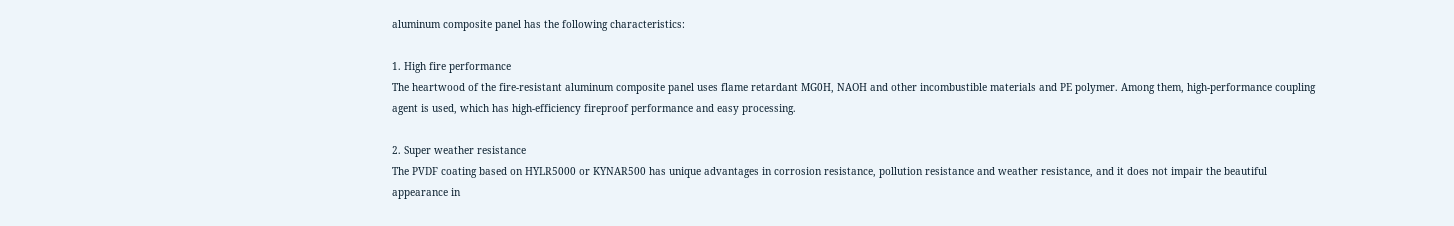aluminum composite panel has the following characteristics:

1. High fire performance
The heartwood of the fire-resistant aluminum composite panel uses flame retardant MG0H, NAOH and other incombustible materials and PE polymer. Among them, high-performance coupling agent is used, which has high-efficiency fireproof performance and easy processing.

2. Super weather resistance
The PVDF coating based on HYLR5000 or KYNAR500 has unique advantages in corrosion resistance, pollution resistance and weather resistance, and it does not impair the beautiful appearance in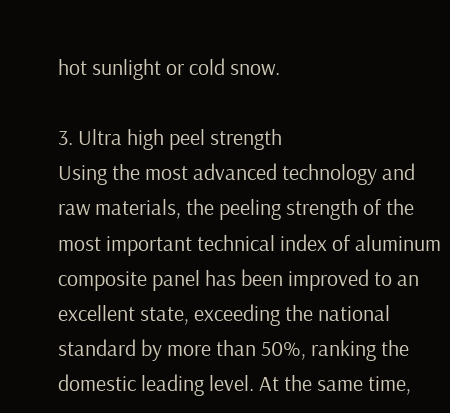hot sunlight or cold snow.

3. Ultra high peel strength
Using the most advanced technology and raw materials, the peeling strength of the most important technical index of aluminum composite panel has been improved to an excellent state, exceeding the national standard by more than 50%, ranking the domestic leading level. At the same time,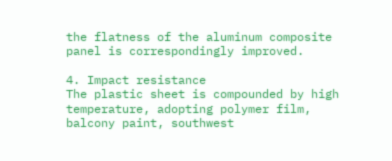the flatness of the aluminum composite panel is correspondingly improved.

4. Impact resistance
The plastic sheet is compounded by high temperature, adopting polymer film, balcony paint, southwest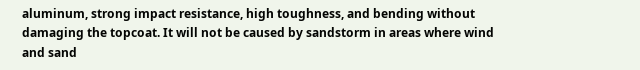aluminum, strong impact resistance, high toughness, and bending without damaging the topcoat. It will not be caused by sandstorm in areas where wind and sand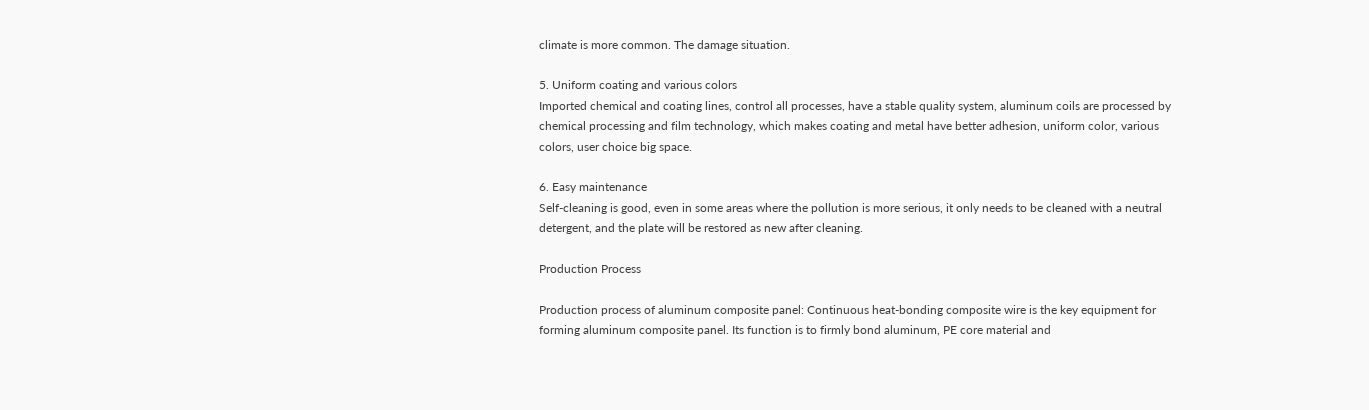climate is more common. The damage situation.

5. Uniform coating and various colors
Imported chemical and coating lines, control all processes, have a stable quality system, aluminum coils are processed by chemical processing and film technology, which makes coating and metal have better adhesion, uniform color, various colors, user choice big space.

6. Easy maintenance
Self-cleaning is good, even in some areas where the pollution is more serious, it only needs to be cleaned with a neutral detergent, and the plate will be restored as new after cleaning.

Production Process

Production process of aluminum composite panel: Continuous heat-bonding composite wire is the key equipment for forming aluminum composite panel. Its function is to firmly bond aluminum, PE core material and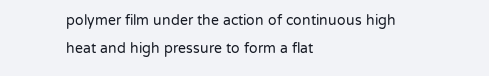polymer film under the action of continuous high heat and high pressure to form a flat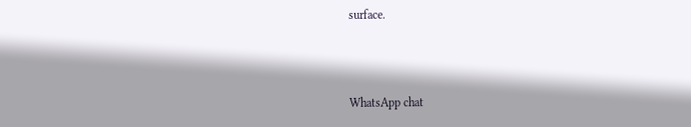surface.



WhatsApp chat